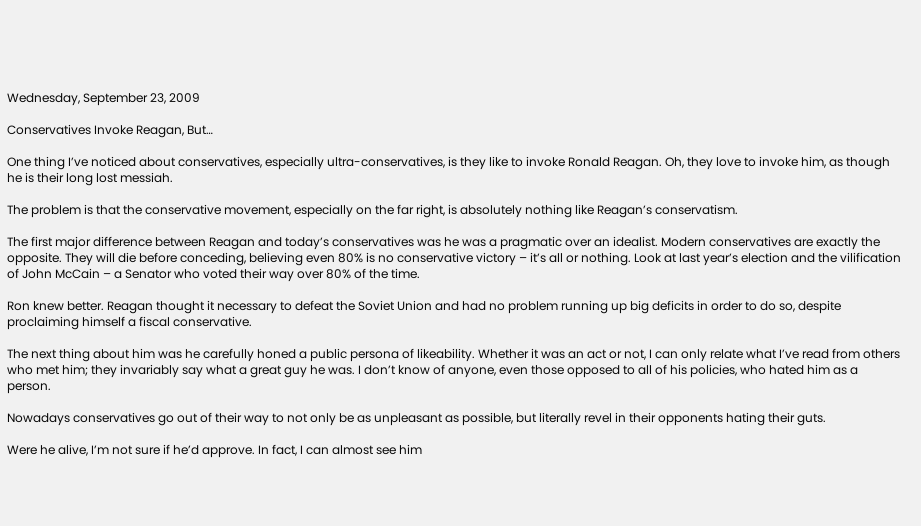Wednesday, September 23, 2009

Conservatives Invoke Reagan, But…

One thing I’ve noticed about conservatives, especially ultra-conservatives, is they like to invoke Ronald Reagan. Oh, they love to invoke him, as though he is their long lost messiah.

The problem is that the conservative movement, especially on the far right, is absolutely nothing like Reagan’s conservatism.

The first major difference between Reagan and today’s conservatives was he was a pragmatic over an idealist. Modern conservatives are exactly the opposite. They will die before conceding, believing even 80% is no conservative victory – it’s all or nothing. Look at last year’s election and the vilification of John McCain – a Senator who voted their way over 80% of the time.

Ron knew better. Reagan thought it necessary to defeat the Soviet Union and had no problem running up big deficits in order to do so, despite proclaiming himself a fiscal conservative.

The next thing about him was he carefully honed a public persona of likeability. Whether it was an act or not, I can only relate what I’ve read from others who met him; they invariably say what a great guy he was. I don’t know of anyone, even those opposed to all of his policies, who hated him as a person.

Nowadays conservatives go out of their way to not only be as unpleasant as possible, but literally revel in their opponents hating their guts.

Were he alive, I’m not sure if he’d approve. In fact, I can almost see him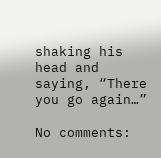shaking his head and saying, “There you go again…”

No comments: